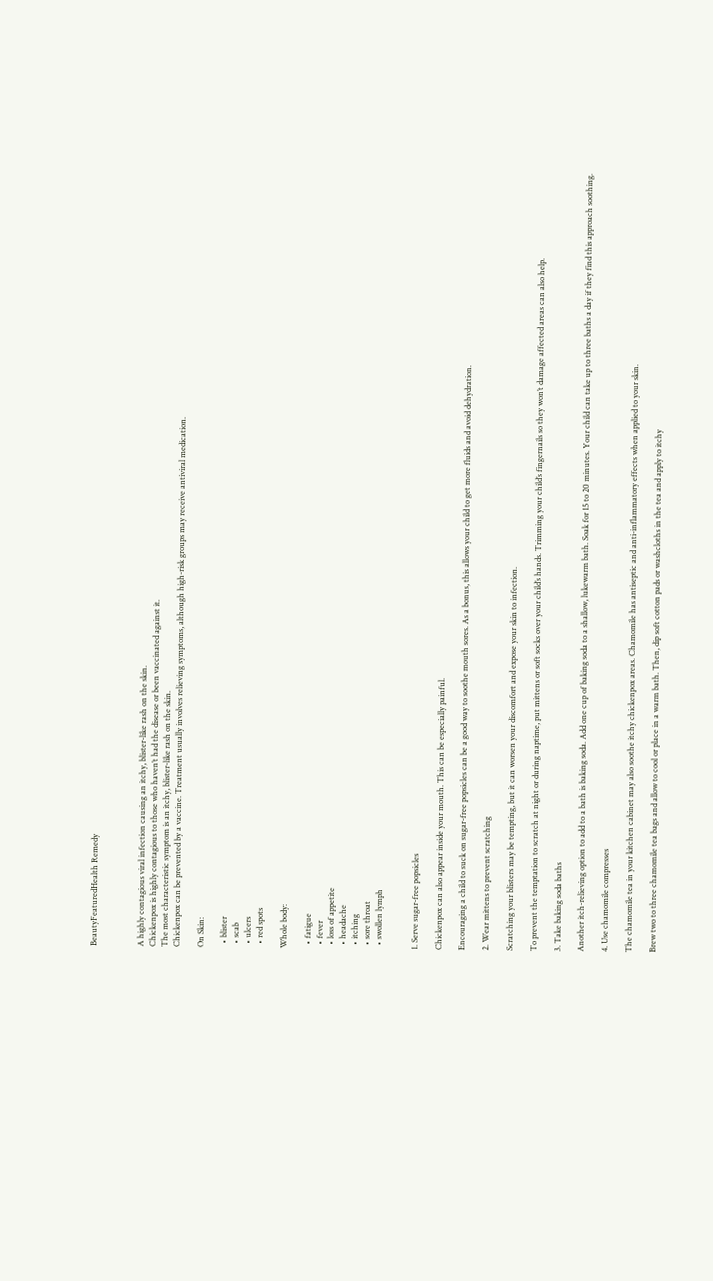BeautyFeaturedHealth Remedy



A highly contagious viral infection causing an itchy, blister-like rash on the skin.
Chickenpox is highly contagious to those who haven’t had the disease or been vaccinated against it.
The most characteristic symptom is an itchy, blister-like rash on the skin.
Chickenpox can be prevented by a vaccine. Treatment usually involves relieving symptoms, although high-risk groups may receive antiviral medication.

On Skin:

  • blister
  • scab
  • ulcers
  • red spots

Whole body:

  • fatigue
  • fever
  • loss of appetite
  • headache
  • itching
  • sore throat
  • swollen lymph


1. Serve sugar-free popsicles

Chickenpox can also appear inside your mouth. This can be especially painful.

Encouraging a child to suck on sugar-free popsicles can be a good way to soothe mouth sores. As a bonus, this allows your child to get more fluids and avoid dehydration.

2. Wear mittens to prevent scratching

Scratching your blisters may be tempting, but it can worsen your discomfort and expose your skin to infection.

To prevent the temptation to scratch at night or during naptime, put mittens or soft socks over your child’s hands. Trimming your child’s fingernails so they won’t damage affected areas can also help.

3. Take baking soda baths

Another itch-relieving option to add to a bath is baking soda. Add one cup of baking soda to a shallow, lukewarm bath. Soak for 15 to 20 minutes. Your child can take up to three baths a day if they find this approach soothing.

4. Use chamomile compresses

The chamomile tea in your kitchen cabinet may also soothe itchy chickenpox areas. Chamomile has antiseptic and anti-inflammatory effects when applied to your skin.

Brew two to three chamomile tea bags and allow to cool or place in a warm bath. Then, dip soft cotton pads or washcloths in the tea and apply to itchy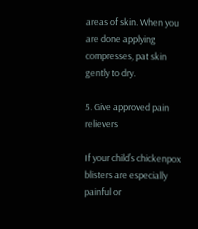areas of skin. When you are done applying compresses, pat skin gently to dry.

5. Give approved pain relievers

If your child’s chickenpox blisters are especially painful or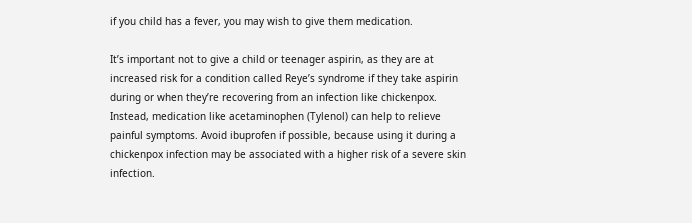if you child has a fever, you may wish to give them medication.

It’s important not to give a child or teenager aspirin, as they are at increased risk for a condition called Reye’s syndrome if they take aspirin during or when they’re recovering from an infection like chickenpox. Instead, medication like acetaminophen (Tylenol) can help to relieve painful symptoms. Avoid ibuprofen if possible, because using it during a chickenpox infection may be associated with a higher risk of a severe skin infection.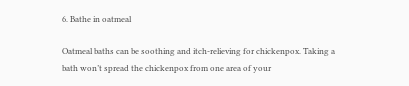6. Bathe in oatmeal

Oatmeal baths can be soothing and itch-relieving for chickenpox. Taking a bath won’t spread the chickenpox from one area of your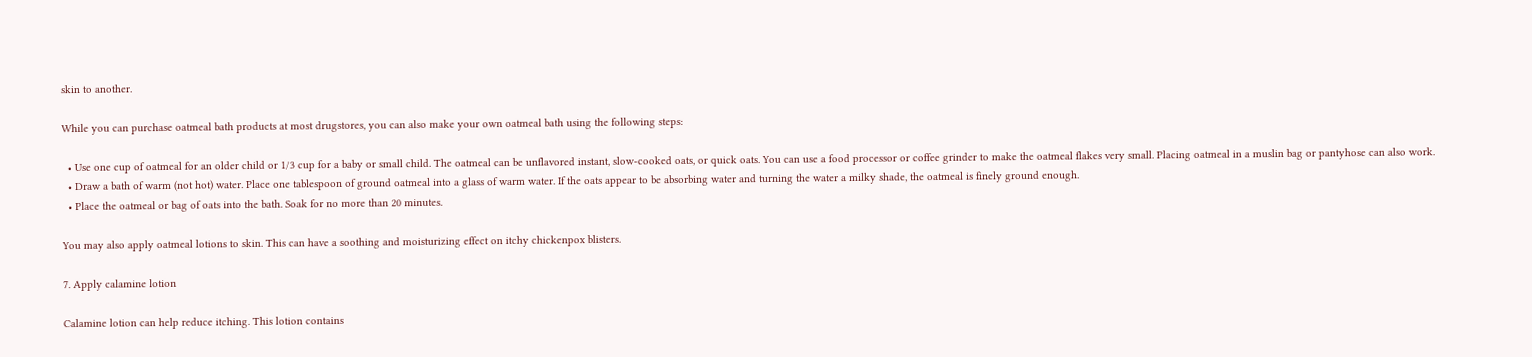skin to another.

While you can purchase oatmeal bath products at most drugstores, you can also make your own oatmeal bath using the following steps:

  • Use one cup of oatmeal for an older child or 1/3 cup for a baby or small child. The oatmeal can be unflavored instant, slow-cooked oats, or quick oats. You can use a food processor or coffee grinder to make the oatmeal flakes very small. Placing oatmeal in a muslin bag or pantyhose can also work.
  • Draw a bath of warm (not hot) water. Place one tablespoon of ground oatmeal into a glass of warm water. If the oats appear to be absorbing water and turning the water a milky shade, the oatmeal is finely ground enough.
  • Place the oatmeal or bag of oats into the bath. Soak for no more than 20 minutes.

You may also apply oatmeal lotions to skin. This can have a soothing and moisturizing effect on itchy chickenpox blisters.

7. Apply calamine lotion

Calamine lotion can help reduce itching. This lotion contains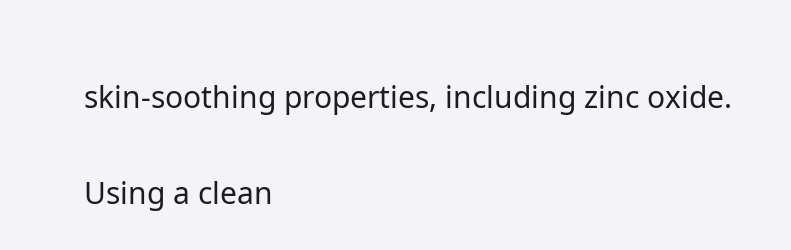skin-soothing properties, including zinc oxide.

Using a clean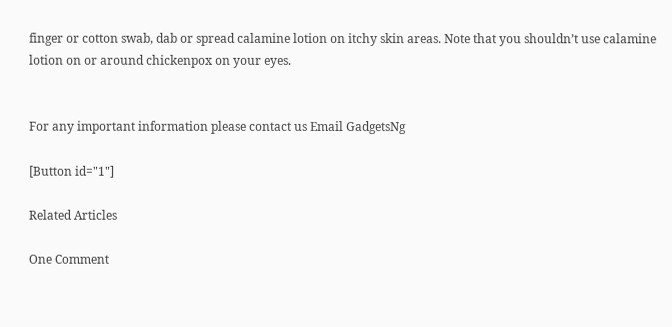finger or cotton swab, dab or spread calamine lotion on itchy skin areas. Note that you shouldn’t use calamine lotion on or around chickenpox on your eyes.


For any important information please contact us Email GadgetsNg

[Button id="1"]

Related Articles

One Comment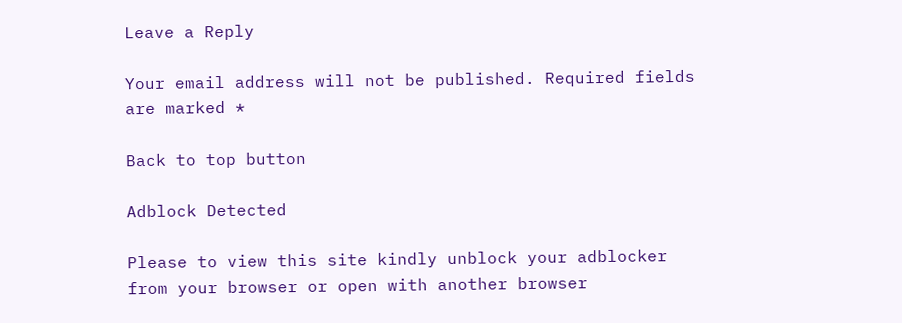Leave a Reply

Your email address will not be published. Required fields are marked *

Back to top button

Adblock Detected

Please to view this site kindly unblock your adblocker from your browser or open with another browser